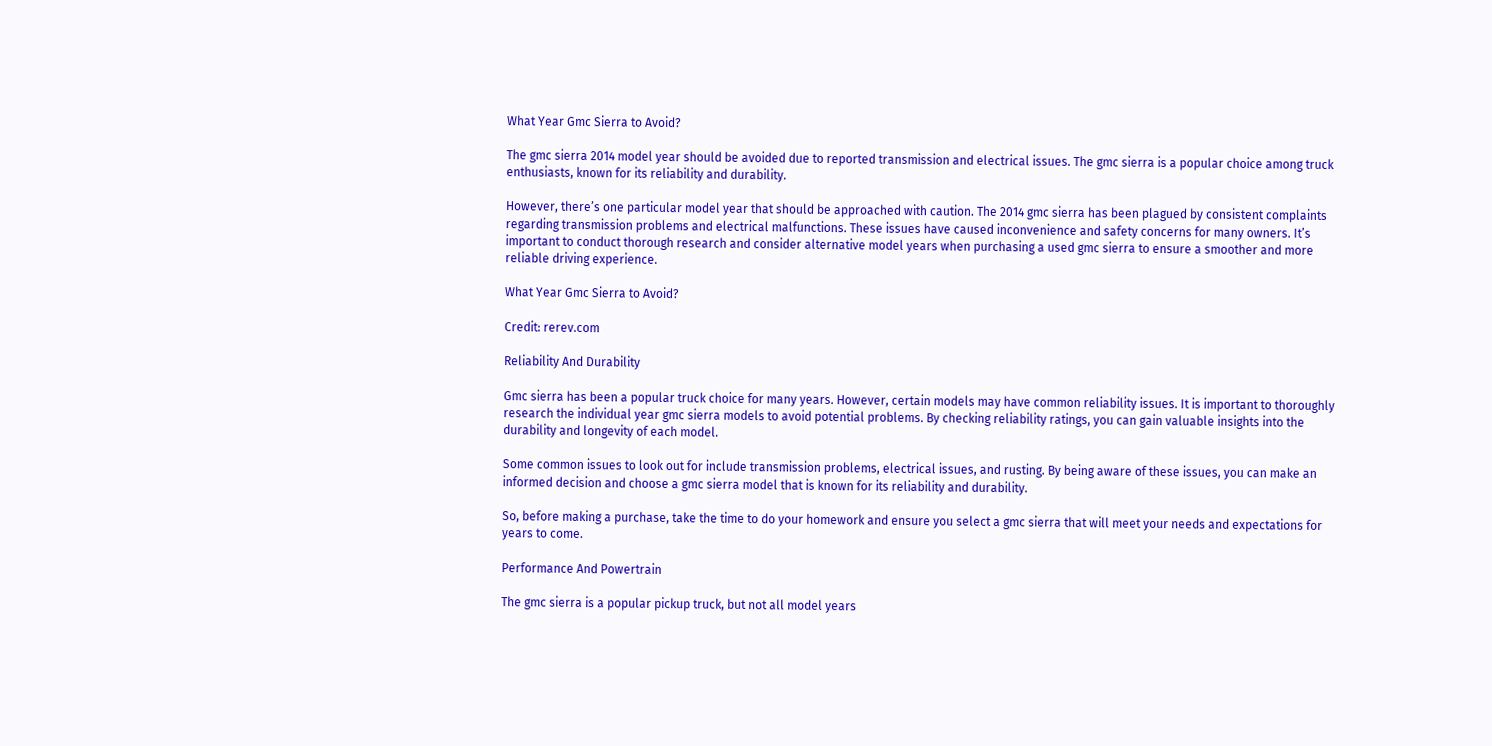What Year Gmc Sierra to Avoid?

The gmc sierra 2014 model year should be avoided due to reported transmission and electrical issues. The gmc sierra is a popular choice among truck enthusiasts, known for its reliability and durability.

However, there’s one particular model year that should be approached with caution. The 2014 gmc sierra has been plagued by consistent complaints regarding transmission problems and electrical malfunctions. These issues have caused inconvenience and safety concerns for many owners. It’s important to conduct thorough research and consider alternative model years when purchasing a used gmc sierra to ensure a smoother and more reliable driving experience.

What Year Gmc Sierra to Avoid?

Credit: rerev.com

Reliability And Durability

Gmc sierra has been a popular truck choice for many years. However, certain models may have common reliability issues. It is important to thoroughly research the individual year gmc sierra models to avoid potential problems. By checking reliability ratings, you can gain valuable insights into the durability and longevity of each model.

Some common issues to look out for include transmission problems, electrical issues, and rusting. By being aware of these issues, you can make an informed decision and choose a gmc sierra model that is known for its reliability and durability.

So, before making a purchase, take the time to do your homework and ensure you select a gmc sierra that will meet your needs and expectations for years to come.

Performance And Powertrain

The gmc sierra is a popular pickup truck, but not all model years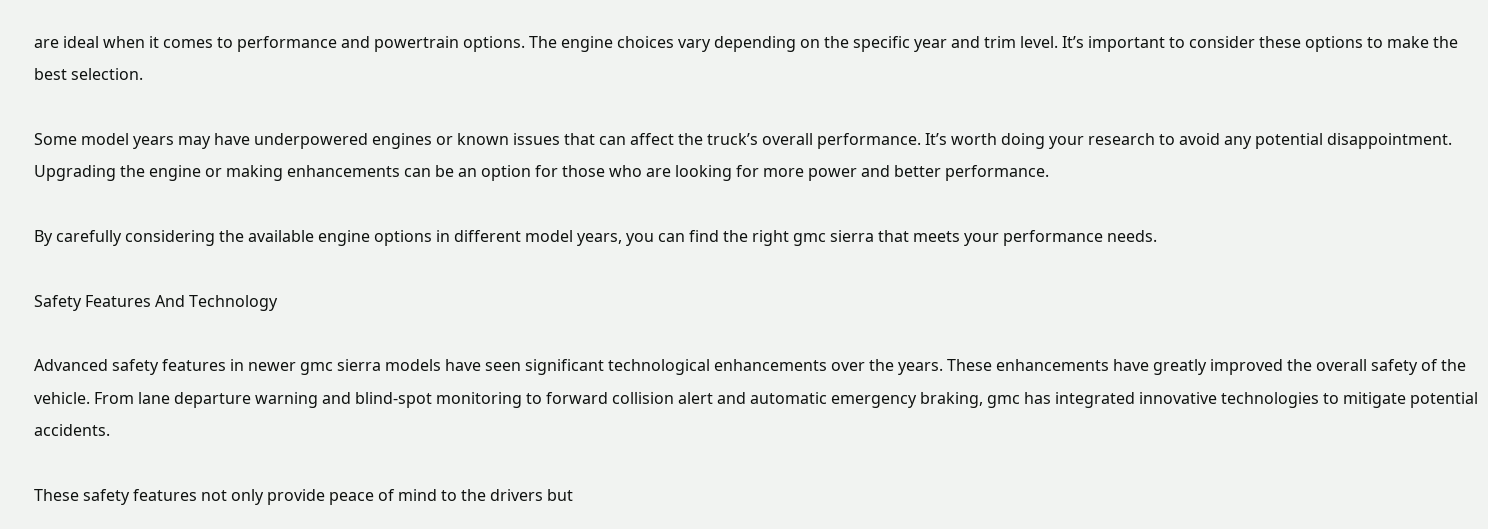are ideal when it comes to performance and powertrain options. The engine choices vary depending on the specific year and trim level. It’s important to consider these options to make the best selection.

Some model years may have underpowered engines or known issues that can affect the truck’s overall performance. It’s worth doing your research to avoid any potential disappointment. Upgrading the engine or making enhancements can be an option for those who are looking for more power and better performance.

By carefully considering the available engine options in different model years, you can find the right gmc sierra that meets your performance needs.

Safety Features And Technology

Advanced safety features in newer gmc sierra models have seen significant technological enhancements over the years. These enhancements have greatly improved the overall safety of the vehicle. From lane departure warning and blind-spot monitoring to forward collision alert and automatic emergency braking, gmc has integrated innovative technologies to mitigate potential accidents.

These safety features not only provide peace of mind to the drivers but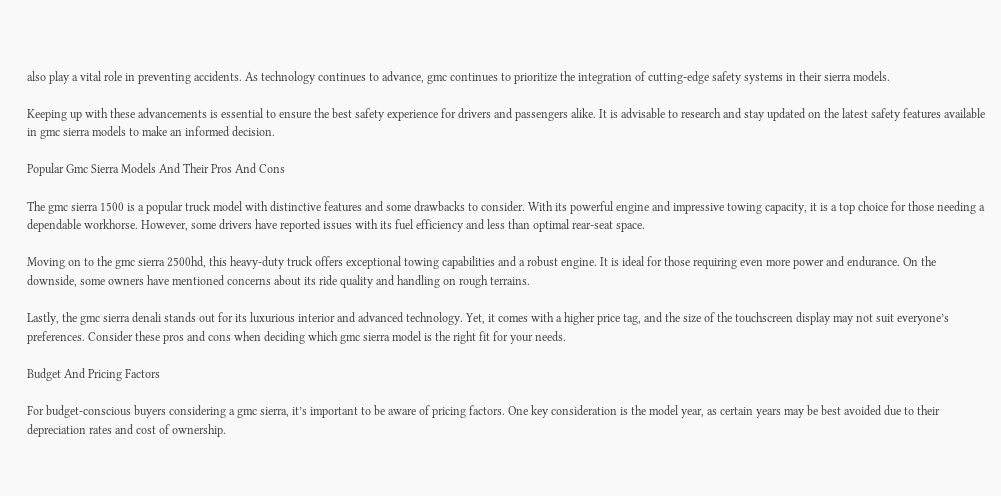also play a vital role in preventing accidents. As technology continues to advance, gmc continues to prioritize the integration of cutting-edge safety systems in their sierra models.

Keeping up with these advancements is essential to ensure the best safety experience for drivers and passengers alike. It is advisable to research and stay updated on the latest safety features available in gmc sierra models to make an informed decision.

Popular Gmc Sierra Models And Their Pros And Cons

The gmc sierra 1500 is a popular truck model with distinctive features and some drawbacks to consider. With its powerful engine and impressive towing capacity, it is a top choice for those needing a dependable workhorse. However, some drivers have reported issues with its fuel efficiency and less than optimal rear-seat space.

Moving on to the gmc sierra 2500hd, this heavy-duty truck offers exceptional towing capabilities and a robust engine. It is ideal for those requiring even more power and endurance. On the downside, some owners have mentioned concerns about its ride quality and handling on rough terrains.

Lastly, the gmc sierra denali stands out for its luxurious interior and advanced technology. Yet, it comes with a higher price tag, and the size of the touchscreen display may not suit everyone’s preferences. Consider these pros and cons when deciding which gmc sierra model is the right fit for your needs.

Budget And Pricing Factors

For budget-conscious buyers considering a gmc sierra, it’s important to be aware of pricing factors. One key consideration is the model year, as certain years may be best avoided due to their depreciation rates and cost of ownership.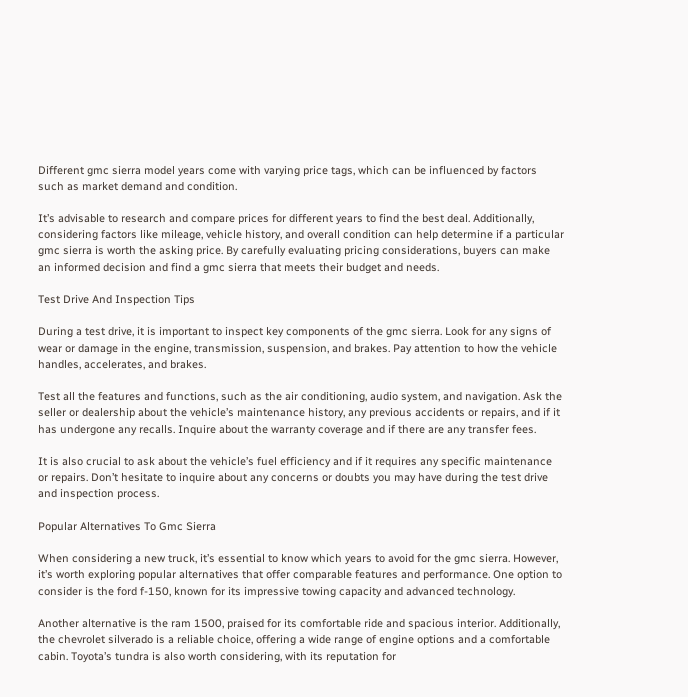Different gmc sierra model years come with varying price tags, which can be influenced by factors such as market demand and condition.

It’s advisable to research and compare prices for different years to find the best deal. Additionally, considering factors like mileage, vehicle history, and overall condition can help determine if a particular gmc sierra is worth the asking price. By carefully evaluating pricing considerations, buyers can make an informed decision and find a gmc sierra that meets their budget and needs.

Test Drive And Inspection Tips

During a test drive, it is important to inspect key components of the gmc sierra. Look for any signs of wear or damage in the engine, transmission, suspension, and brakes. Pay attention to how the vehicle handles, accelerates, and brakes.

Test all the features and functions, such as the air conditioning, audio system, and navigation. Ask the seller or dealership about the vehicle’s maintenance history, any previous accidents or repairs, and if it has undergone any recalls. Inquire about the warranty coverage and if there are any transfer fees.

It is also crucial to ask about the vehicle’s fuel efficiency and if it requires any specific maintenance or repairs. Don’t hesitate to inquire about any concerns or doubts you may have during the test drive and inspection process.

Popular Alternatives To Gmc Sierra

When considering a new truck, it’s essential to know which years to avoid for the gmc sierra. However, it’s worth exploring popular alternatives that offer comparable features and performance. One option to consider is the ford f-150, known for its impressive towing capacity and advanced technology.

Another alternative is the ram 1500, praised for its comfortable ride and spacious interior. Additionally, the chevrolet silverado is a reliable choice, offering a wide range of engine options and a comfortable cabin. Toyota’s tundra is also worth considering, with its reputation for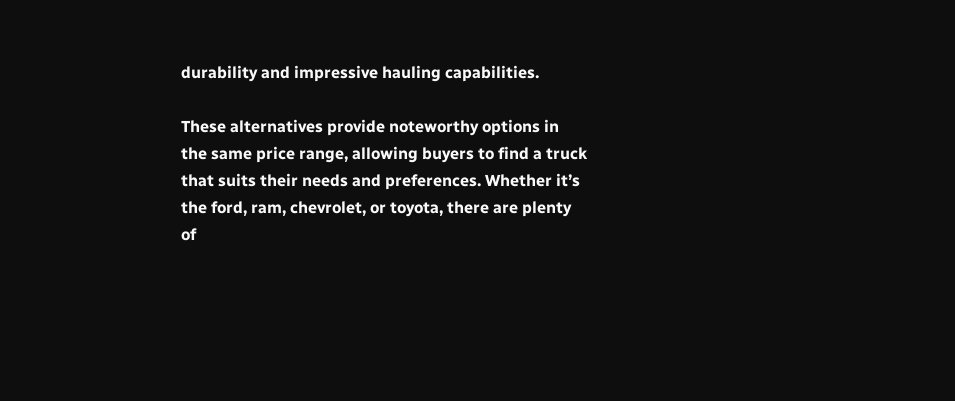durability and impressive hauling capabilities.

These alternatives provide noteworthy options in the same price range, allowing buyers to find a truck that suits their needs and preferences. Whether it’s the ford, ram, chevrolet, or toyota, there are plenty of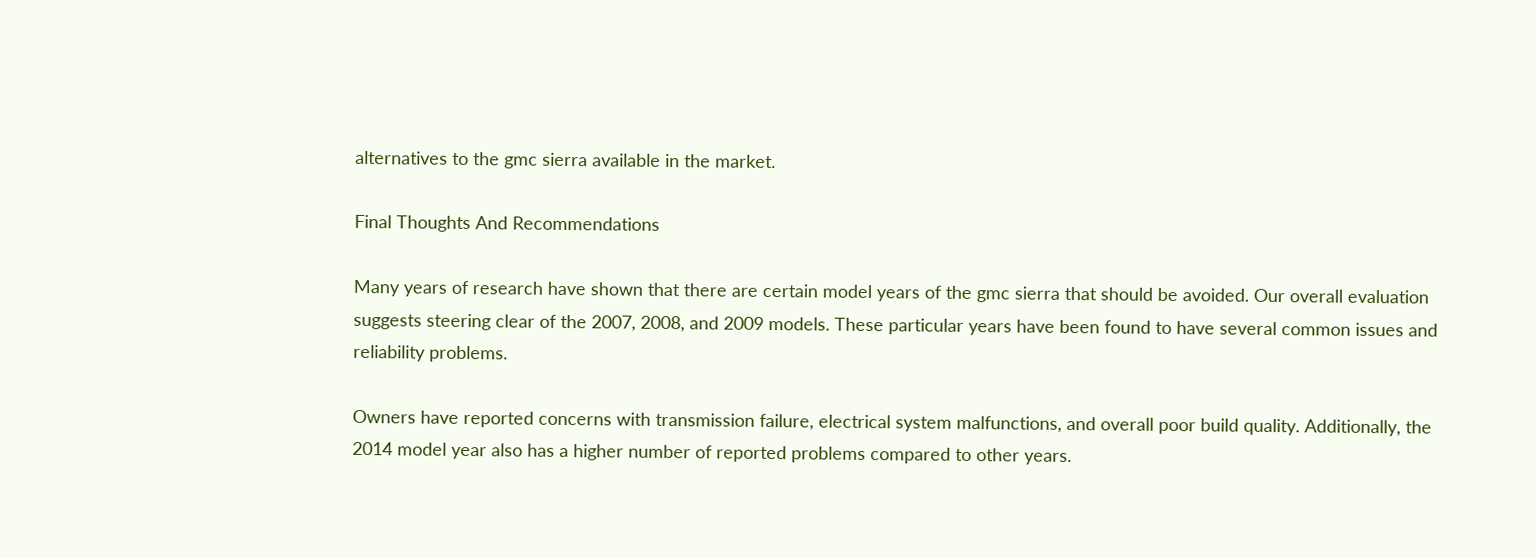alternatives to the gmc sierra available in the market.

Final Thoughts And Recommendations

Many years of research have shown that there are certain model years of the gmc sierra that should be avoided. Our overall evaluation suggests steering clear of the 2007, 2008, and 2009 models. These particular years have been found to have several common issues and reliability problems.

Owners have reported concerns with transmission failure, electrical system malfunctions, and overall poor build quality. Additionally, the 2014 model year also has a higher number of reported problems compared to other years.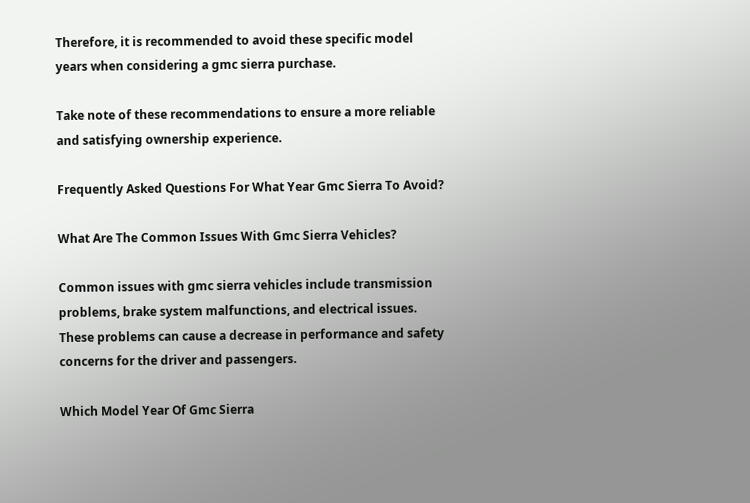Therefore, it is recommended to avoid these specific model years when considering a gmc sierra purchase.

Take note of these recommendations to ensure a more reliable and satisfying ownership experience.

Frequently Asked Questions For What Year Gmc Sierra To Avoid?

What Are The Common Issues With Gmc Sierra Vehicles?

Common issues with gmc sierra vehicles include transmission problems, brake system malfunctions, and electrical issues. These problems can cause a decrease in performance and safety concerns for the driver and passengers.

Which Model Year Of Gmc Sierra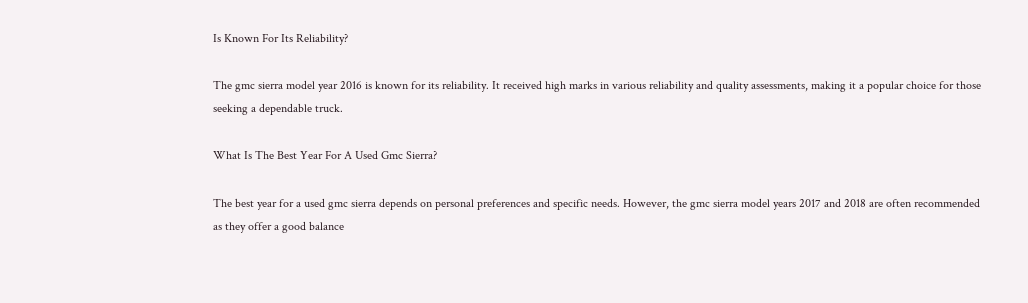Is Known For Its Reliability?

The gmc sierra model year 2016 is known for its reliability. It received high marks in various reliability and quality assessments, making it a popular choice for those seeking a dependable truck.

What Is The Best Year For A Used Gmc Sierra?

The best year for a used gmc sierra depends on personal preferences and specific needs. However, the gmc sierra model years 2017 and 2018 are often recommended as they offer a good balance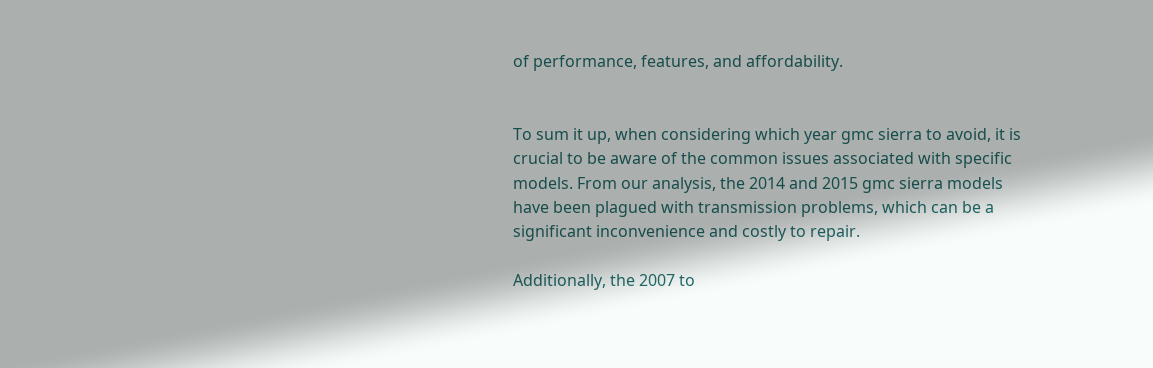of performance, features, and affordability.


To sum it up, when considering which year gmc sierra to avoid, it is crucial to be aware of the common issues associated with specific models. From our analysis, the 2014 and 2015 gmc sierra models have been plagued with transmission problems, which can be a significant inconvenience and costly to repair.

Additionally, the 2007 to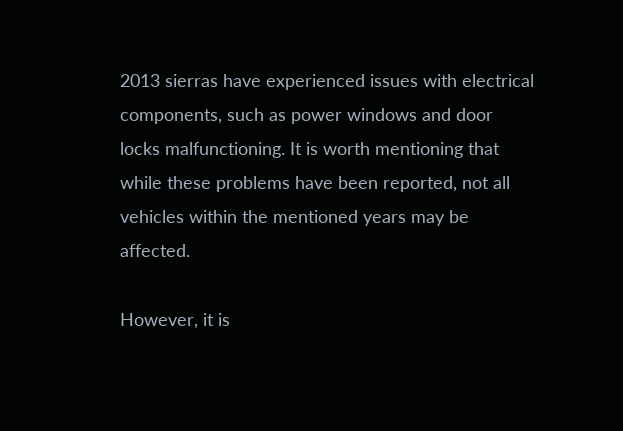2013 sierras have experienced issues with electrical components, such as power windows and door locks malfunctioning. It is worth mentioning that while these problems have been reported, not all vehicles within the mentioned years may be affected.

However, it is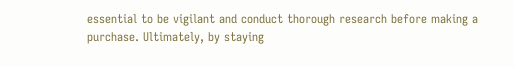essential to be vigilant and conduct thorough research before making a purchase. Ultimately, by staying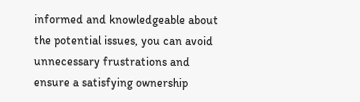informed and knowledgeable about the potential issues, you can avoid unnecessary frustrations and ensure a satisfying ownership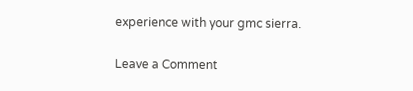experience with your gmc sierra.

Leave a Comment